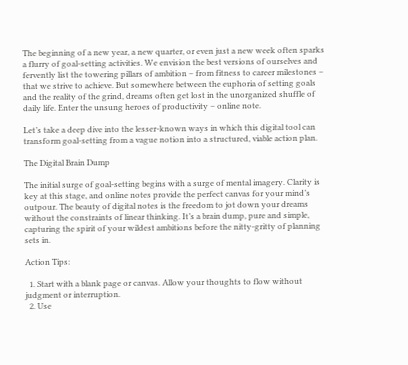The beginning of a new year, a new quarter, or even just a new week often sparks a flurry of goal-setting activities. We envision the best versions of ourselves and fervently list the towering pillars of ambition – from fitness to career milestones – that we strive to achieve. But somewhere between the euphoria of setting goals and the reality of the grind, dreams often get lost in the unorganized shuffle of daily life. Enter the unsung heroes of productivity – online note.

Let’s take a deep dive into the lesser-known ways in which this digital tool can transform goal-setting from a vague notion into a structured, viable action plan.

The Digital Brain Dump

The initial surge of goal-setting begins with a surge of mental imagery. Clarity is key at this stage, and online notes provide the perfect canvas for your mind’s outpour. The beauty of digital notes is the freedom to jot down your dreams without the constraints of linear thinking. It’s a brain dump, pure and simple, capturing the spirit of your wildest ambitions before the nitty-gritty of planning sets in.

Action Tips:

  1. Start with a blank page or canvas. Allow your thoughts to flow without judgment or interruption.
  2. Use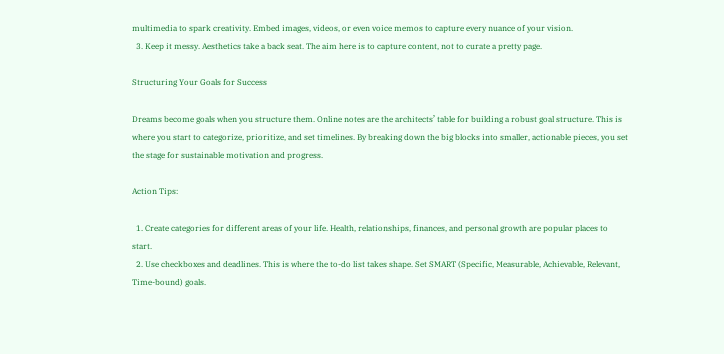multimedia to spark creativity. Embed images, videos, or even voice memos to capture every nuance of your vision.
  3. Keep it messy. Aesthetics take a back seat. The aim here is to capture content, not to curate a pretty page.

Structuring Your Goals for Success

Dreams become goals when you structure them. Online notes are the architects’ table for building a robust goal structure. This is where you start to categorize, prioritize, and set timelines. By breaking down the big blocks into smaller, actionable pieces, you set the stage for sustainable motivation and progress.

Action Tips:

  1. Create categories for different areas of your life. Health, relationships, finances, and personal growth are popular places to start.
  2. Use checkboxes and deadlines. This is where the to-do list takes shape. Set SMART (Specific, Measurable, Achievable, Relevant, Time-bound) goals.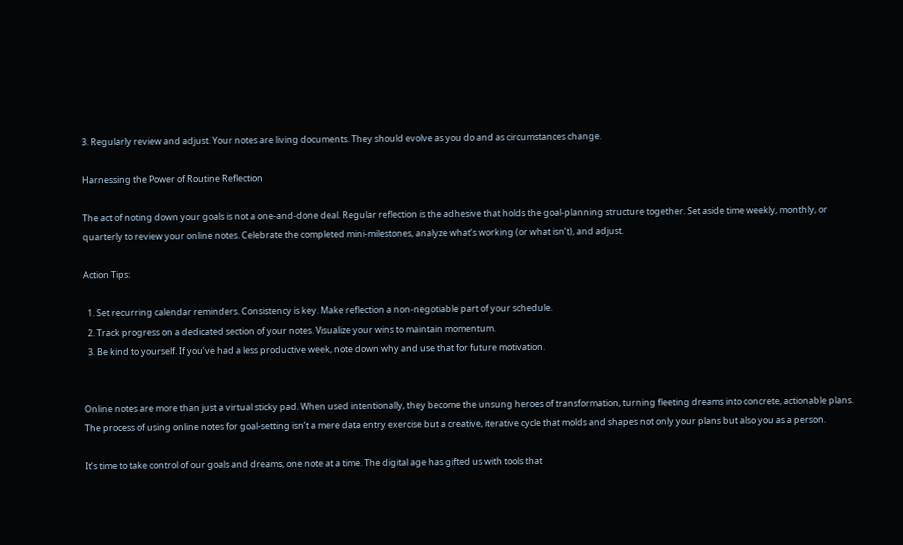3. Regularly review and adjust. Your notes are living documents. They should evolve as you do and as circumstances change.

Harnessing the Power of Routine Reflection

The act of noting down your goals is not a one-and-done deal. Regular reflection is the adhesive that holds the goal-planning structure together. Set aside time weekly, monthly, or quarterly to review your online notes. Celebrate the completed mini-milestones, analyze what’s working (or what isn’t), and adjust.

Action Tips:

  1. Set recurring calendar reminders. Consistency is key. Make reflection a non-negotiable part of your schedule.
  2. Track progress on a dedicated section of your notes. Visualize your wins to maintain momentum.
  3. Be kind to yourself. If you’ve had a less productive week, note down why and use that for future motivation.


Online notes are more than just a virtual sticky pad. When used intentionally, they become the unsung heroes of transformation, turning fleeting dreams into concrete, actionable plans. The process of using online notes for goal-setting isn’t a mere data entry exercise but a creative, iterative cycle that molds and shapes not only your plans but also you as a person.

It’s time to take control of our goals and dreams, one note at a time. The digital age has gifted us with tools that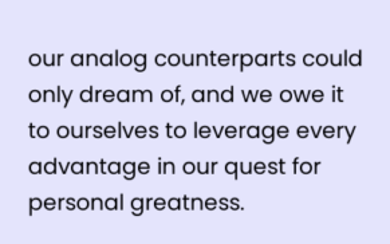our analog counterparts could only dream of, and we owe it to ourselves to leverage every advantage in our quest for personal greatness.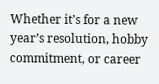Whether it’s for a new year’s resolution, hobby commitment, or career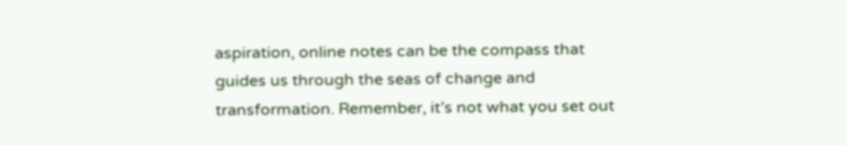aspiration, online notes can be the compass that guides us through the seas of change and transformation. Remember, it’s not what you set out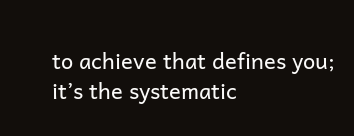to achieve that defines you; it’s the systematic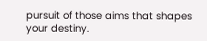pursuit of those aims that shapes your destiny.